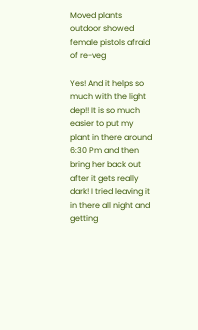Moved plants outdoor showed female pistols afraid of re-veg

Yes! And it helps so much with the light dep!! It is so much easier to put my plant in there around 6:30 Pm and then bring her back out after it gets really dark! I tried leaving it in there all night and getting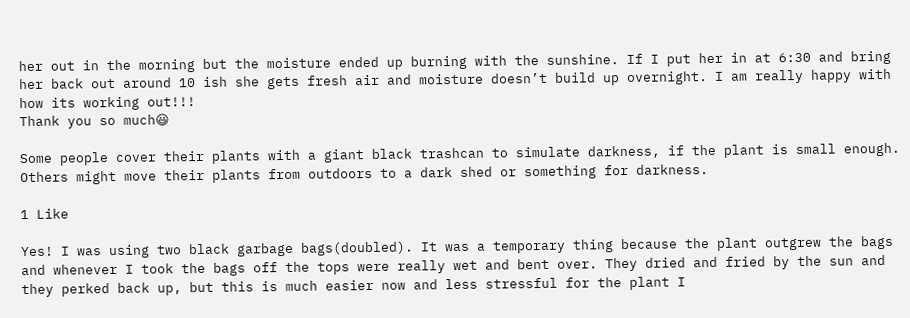her out in the morning but the moisture ended up burning with the sunshine. If I put her in at 6:30 and bring her back out around 10 ish she gets fresh air and moisture doesn’t build up overnight. I am really happy with how its working out!!!
Thank you so much😃

Some people cover their plants with a giant black trashcan to simulate darkness, if the plant is small enough. Others might move their plants from outdoors to a dark shed or something for darkness.

1 Like

Yes! I was using two black garbage bags(doubled). It was a temporary thing because the plant outgrew the bags and whenever I took the bags off the tops were really wet and bent over. They dried and fried by the sun and they perked back up, but this is much easier now and less stressful for the plant I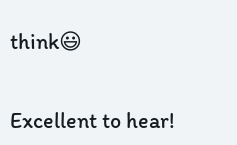think😃


Excellent to hear!